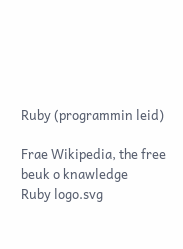Ruby (programmin leid)

Frae Wikipedia, the free beuk o knawledge
Ruby logo.svg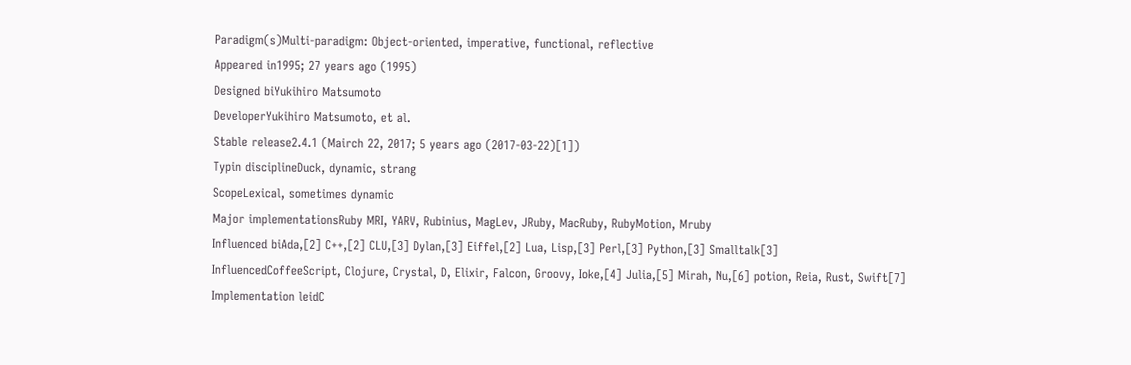Paradigm(s)Multi-paradigm: Object-oriented, imperative, functional, reflective
Appeared in1995; 27 years ago (1995)
Designed biYukihiro Matsumoto
DeveloperYukihiro Matsumoto, et al.
Stable release2.4.1 (Mairch 22, 2017; 5 years ago (2017-03-22)[1])
Typin disciplineDuck, dynamic, strang
ScopeLexical, sometimes dynamic
Major implementationsRuby MRI, YARV, Rubinius, MagLev, JRuby, MacRuby, RubyMotion, Mruby
Influenced biAda,[2] C++,[2] CLU,[3] Dylan,[3] Eiffel,[2] Lua, Lisp,[3] Perl,[3] Python,[3] Smalltalk[3]
InfluencedCoffeeScript, Clojure, Crystal, D, Elixir, Falcon, Groovy, Ioke,[4] Julia,[5] Mirah, Nu,[6] potion, Reia, Rust, Swift[7]
Implementation leidC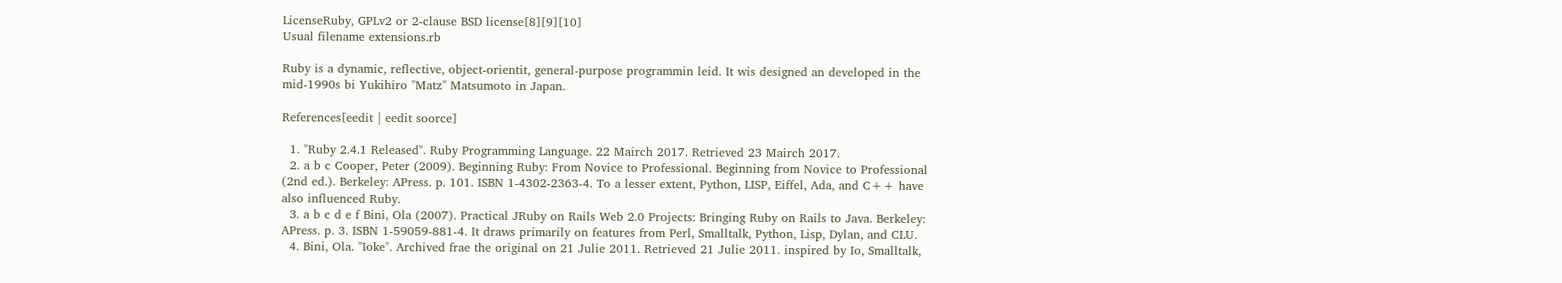LicenseRuby, GPLv2 or 2-clause BSD license[8][9][10]
Usual filename extensions.rb

Ruby is a dynamic, reflective, object-orientit, general-purpose programmin leid. It wis designed an developed in the mid-1990s bi Yukihiro "Matz" Matsumoto in Japan.

References[eedit | eedit soorce]

  1. "Ruby 2.4.1 Released". Ruby Programming Language. 22 Mairch 2017. Retrieved 23 Mairch 2017.
  2. a b c Cooper, Peter (2009). Beginning Ruby: From Novice to Professional. Beginning from Novice to Professional (2nd ed.). Berkeley: APress. p. 101. ISBN 1-4302-2363-4. To a lesser extent, Python, LISP, Eiffel, Ada, and C++ have also influenced Ruby.
  3. a b c d e f Bini, Ola (2007). Practical JRuby on Rails Web 2.0 Projects: Bringing Ruby on Rails to Java. Berkeley: APress. p. 3. ISBN 1-59059-881-4. It draws primarily on features from Perl, Smalltalk, Python, Lisp, Dylan, and CLU.
  4. Bini, Ola. "Ioke". Archived frae the original on 21 Julie 2011. Retrieved 21 Julie 2011. inspired by Io, Smalltalk,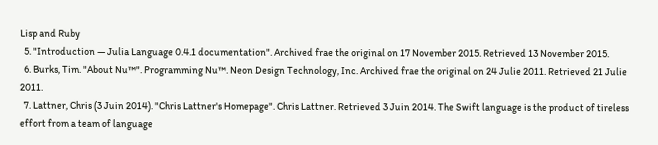Lisp and Ruby
  5. "Introduction — Julia Language 0.4.1 documentation". Archived frae the original on 17 November 2015. Retrieved 13 November 2015.
  6. Burks, Tim. "About Nu™". Programming Nu™. Neon Design Technology, Inc. Archived frae the original on 24 Julie 2011. Retrieved 21 Julie 2011.
  7. Lattner, Chris (3 Juin 2014). "Chris Lattner's Homepage". Chris Lattner. Retrieved 3 Juin 2014. The Swift language is the product of tireless effort from a team of language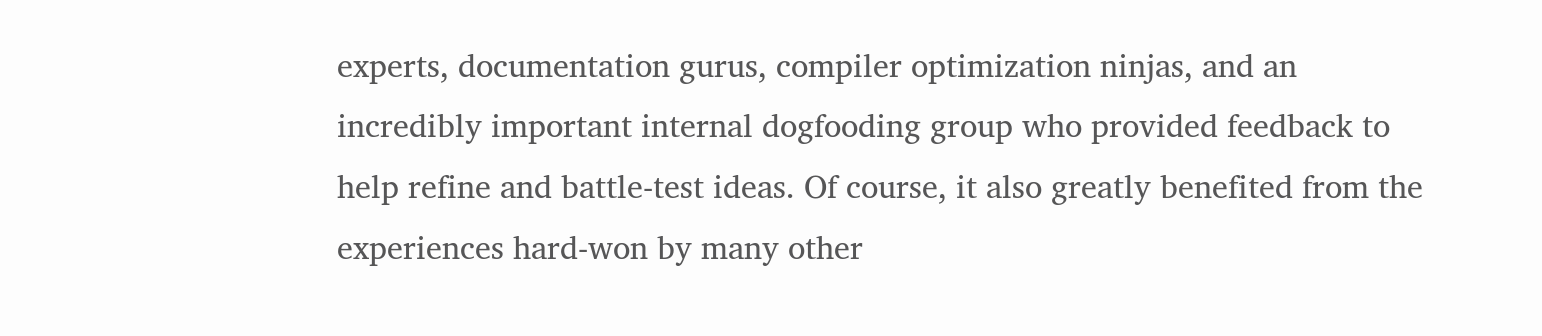experts, documentation gurus, compiler optimization ninjas, and an incredibly important internal dogfooding group who provided feedback to help refine and battle-test ideas. Of course, it also greatly benefited from the experiences hard-won by many other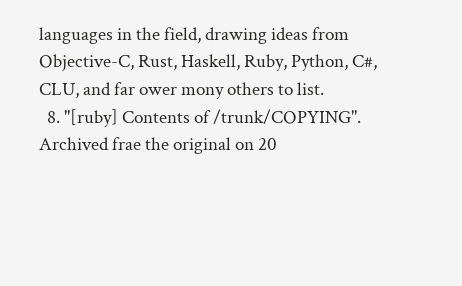languages in the field, drawing ideas from Objective-C, Rust, Haskell, Ruby, Python, C#, CLU, and far ower mony others to list.
  8. "[ruby] Contents of /trunk/COPYING". Archived frae the original on 20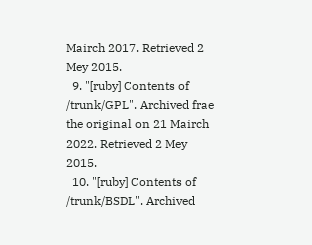Mairch 2017. Retrieved 2 Mey 2015.
  9. "[ruby] Contents of /trunk/GPL". Archived frae the original on 21 Mairch 2022. Retrieved 2 Mey 2015.
  10. "[ruby] Contents of /trunk/BSDL". Archived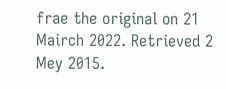frae the original on 21 Mairch 2022. Retrieved 2 Mey 2015.